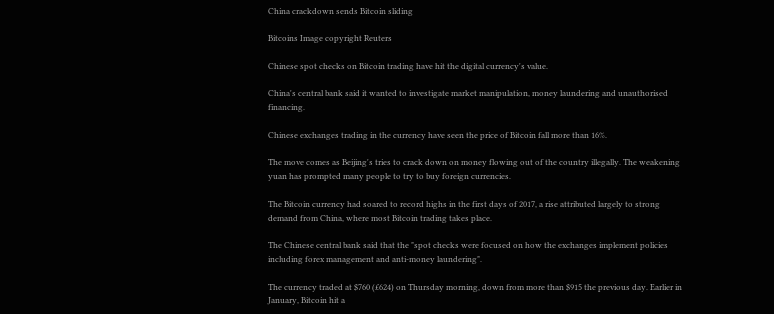China crackdown sends Bitcoin sliding

Bitcoins Image copyright Reuters

Chinese spot checks on Bitcoin trading have hit the digital currency's value.

China's central bank said it wanted to investigate market manipulation, money laundering and unauthorised financing.

Chinese exchanges trading in the currency have seen the price of Bitcoin fall more than 16%.

The move comes as Beijing's tries to crack down on money flowing out of the country illegally. The weakening yuan has prompted many people to try to buy foreign currencies.

The Bitcoin currency had soared to record highs in the first days of 2017, a rise attributed largely to strong demand from China, where most Bitcoin trading takes place.

The Chinese central bank said that the "spot checks were focused on how the exchanges implement policies including forex management and anti-money laundering".

The currency traded at $760 (£624) on Thursday morning, down from more than $915 the previous day. Earlier in January, Bitcoin hit a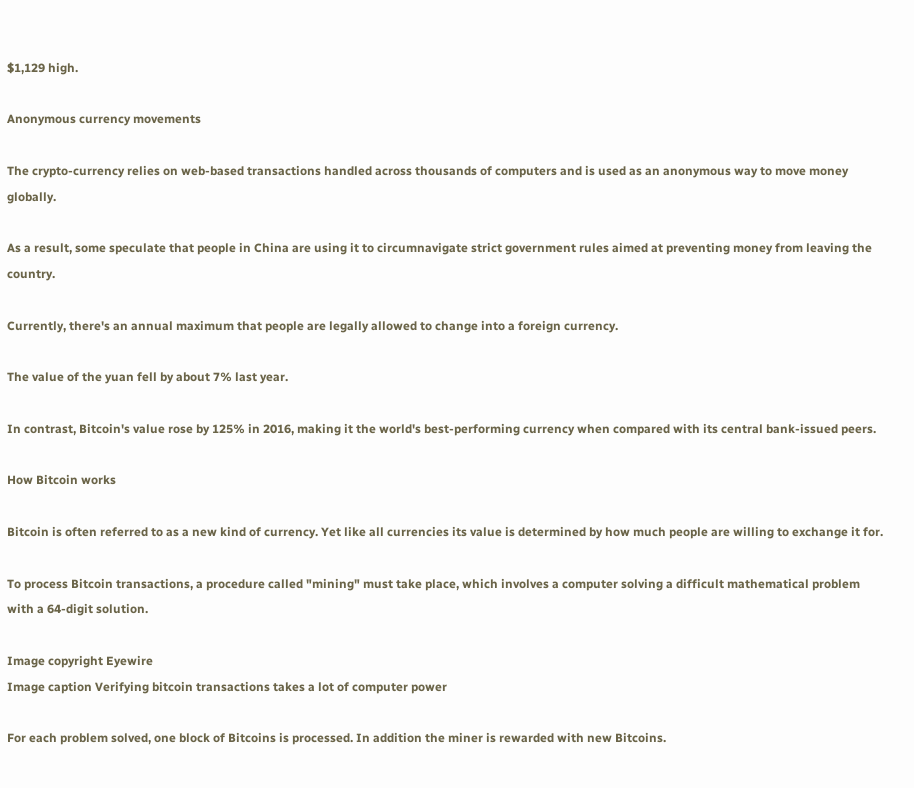$1,129 high.

Anonymous currency movements

The crypto-currency relies on web-based transactions handled across thousands of computers and is used as an anonymous way to move money globally.

As a result, some speculate that people in China are using it to circumnavigate strict government rules aimed at preventing money from leaving the country.

Currently, there's an annual maximum that people are legally allowed to change into a foreign currency.

The value of the yuan fell by about 7% last year.

In contrast, Bitcoin's value rose by 125% in 2016, making it the world's best-performing currency when compared with its central bank-issued peers.

How Bitcoin works

Bitcoin is often referred to as a new kind of currency. Yet like all currencies its value is determined by how much people are willing to exchange it for.

To process Bitcoin transactions, a procedure called "mining" must take place, which involves a computer solving a difficult mathematical problem with a 64-digit solution.

Image copyright Eyewire
Image caption Verifying bitcoin transactions takes a lot of computer power

For each problem solved, one block of Bitcoins is processed. In addition the miner is rewarded with new Bitcoins.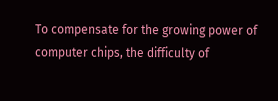To compensate for the growing power of computer chips, the difficulty of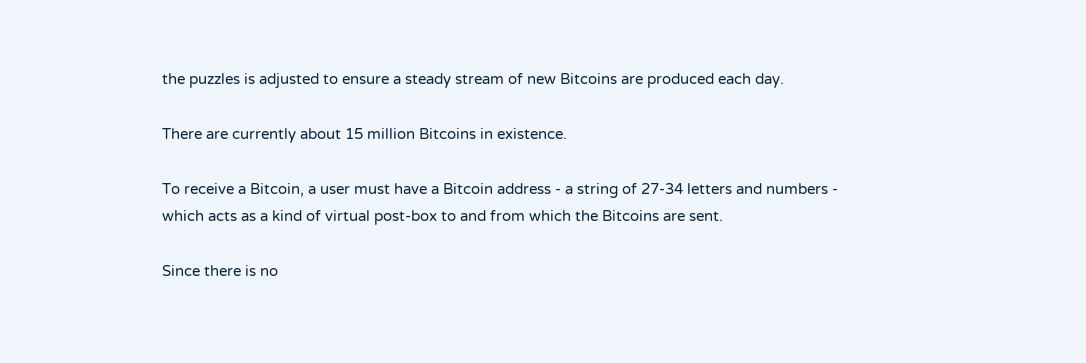the puzzles is adjusted to ensure a steady stream of new Bitcoins are produced each day.

There are currently about 15 million Bitcoins in existence.

To receive a Bitcoin, a user must have a Bitcoin address - a string of 27-34 letters and numbers - which acts as a kind of virtual post-box to and from which the Bitcoins are sent.

Since there is no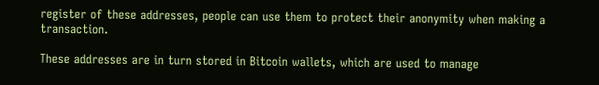register of these addresses, people can use them to protect their anonymity when making a transaction.

These addresses are in turn stored in Bitcoin wallets, which are used to manage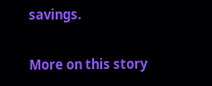savings.

More on this story